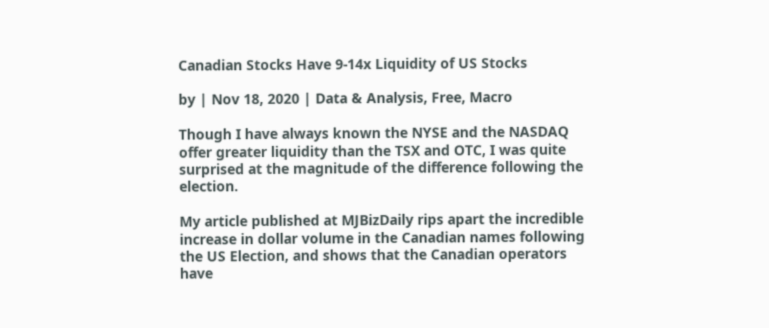Canadian Stocks Have 9-14x Liquidity of US Stocks

by | Nov 18, 2020 | Data & Analysis, Free, Macro

Though I have always known the NYSE and the NASDAQ offer greater liquidity than the TSX and OTC, I was quite surprised at the magnitude of the difference following the election.

My article published at MJBizDaily rips apart the incredible increase in dollar volume in the Canadian names following the US Election, and shows that the Canadian operators have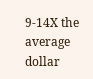9-14X the average dollar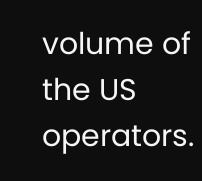volume of the US operators.